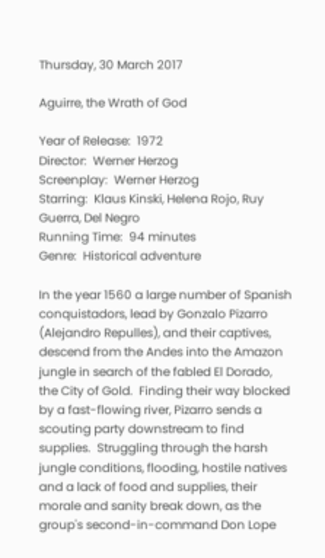Thursday, 30 March 2017

Aguirre, the Wrath of God

Year of Release:  1972
Director:  Werner Herzog
Screenplay:  Werner Herzog
Starring:  Klaus Kinski, Helena Rojo, Ruy Guerra, Del Negro
Running Time:  94 minutes
Genre:  Historical adventure

In the year 1560 a large number of Spanish conquistadors, lead by Gonzalo Pizarro (Alejandro Repulles), and their captives, descend from the Andes into the Amazon jungle in search of the fabled El Dorado, the City of Gold.  Finding their way blocked by a fast-flowing river, Pizarro sends a scouting party downstream to find supplies.  Struggling through the harsh jungle conditions, flooding, hostile natives and a lack of food and supplies, their morale and sanity break down, as the group's second-in-command Don Lope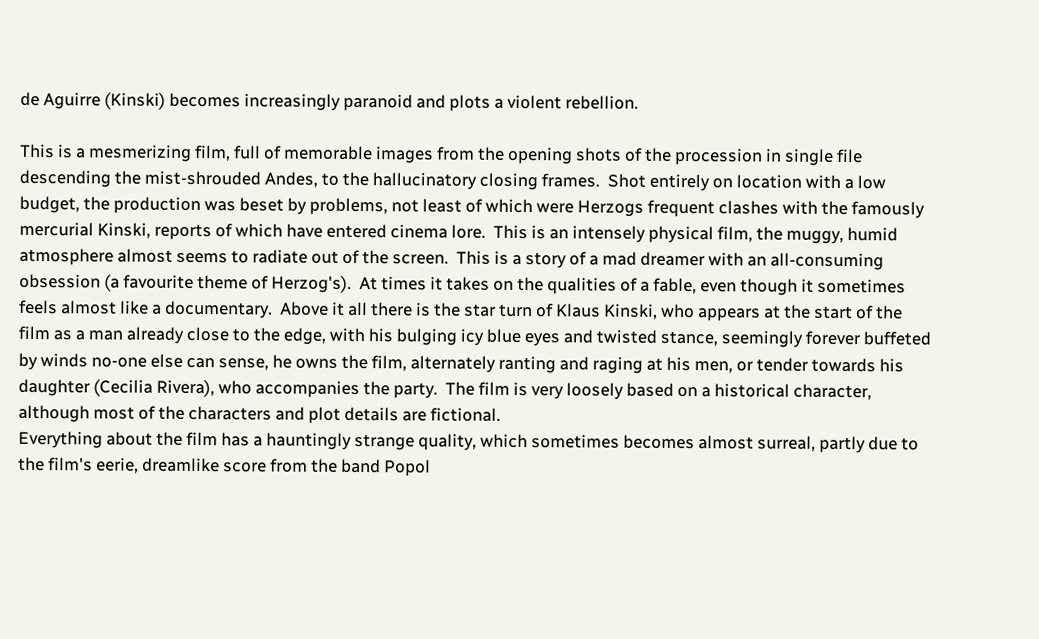de Aguirre (Kinski) becomes increasingly paranoid and plots a violent rebellion.

This is a mesmerizing film, full of memorable images from the opening shots of the procession in single file descending the mist-shrouded Andes, to the hallucinatory closing frames.  Shot entirely on location with a low budget, the production was beset by problems, not least of which were Herzogs frequent clashes with the famously mercurial Kinski, reports of which have entered cinema lore.  This is an intensely physical film, the muggy, humid atmosphere almost seems to radiate out of the screen.  This is a story of a mad dreamer with an all-consuming obsession (a favourite theme of Herzog's).  At times it takes on the qualities of a fable, even though it sometimes feels almost like a documentary.  Above it all there is the star turn of Klaus Kinski, who appears at the start of the film as a man already close to the edge, with his bulging icy blue eyes and twisted stance, seemingly forever buffeted by winds no-one else can sense, he owns the film, alternately ranting and raging at his men, or tender towards his daughter (Cecilia Rivera), who accompanies the party.  The film is very loosely based on a historical character, although most of the characters and plot details are fictional.
Everything about the film has a hauntingly strange quality, which sometimes becomes almost surreal, partly due to the film's eerie, dreamlike score from the band Popol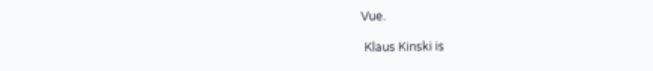Vue.

 Klaus Kinski is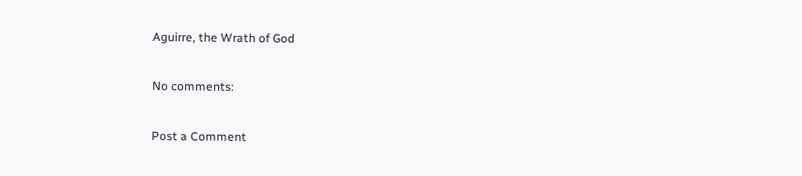Aguirre, the Wrath of God

No comments:

Post a Comment